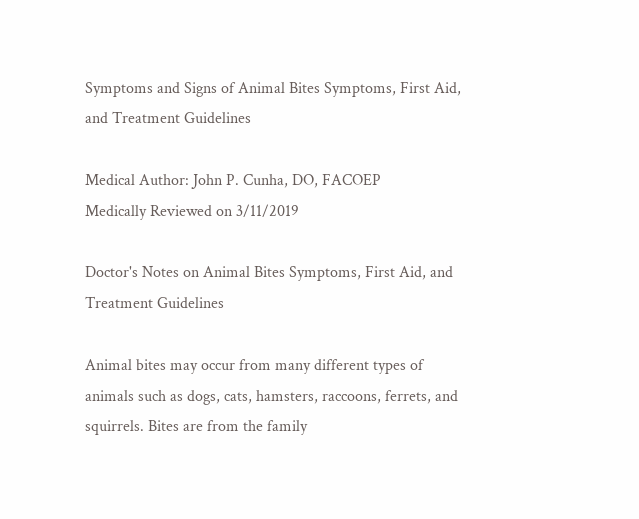Symptoms and Signs of Animal Bites Symptoms, First Aid, and Treatment Guidelines

Medical Author: John P. Cunha, DO, FACOEP
Medically Reviewed on 3/11/2019

Doctor's Notes on Animal Bites Symptoms, First Aid, and Treatment Guidelines

Animal bites may occur from many different types of animals such as dogs, cats, hamsters, raccoons, ferrets, and squirrels. Bites are from the family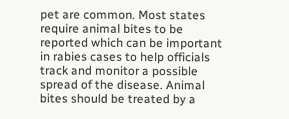pet are common. Most states require animal bites to be reported which can be important in rabies cases to help officials track and monitor a possible spread of the disease. Animal bites should be treated by a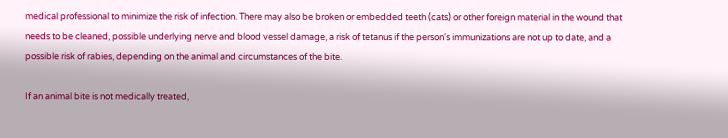medical professional to minimize the risk of infection. There may also be broken or embedded teeth (cats) or other foreign material in the wound that needs to be cleaned, possible underlying nerve and blood vessel damage, a risk of tetanus if the person's immunizations are not up to date, and a possible risk of rabies, depending on the animal and circumstances of the bite.

If an animal bite is not medically treated,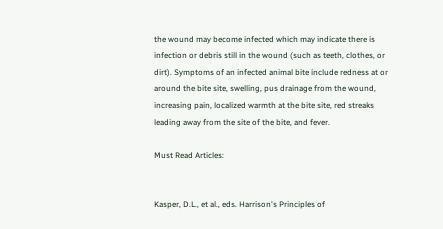the wound may become infected which may indicate there is infection or debris still in the wound (such as teeth, clothes, or dirt). Symptoms of an infected animal bite include redness at or around the bite site, swelling, pus drainage from the wound, increasing pain, localized warmth at the bite site, red streaks leading away from the site of the bite, and fever.

Must Read Articles:


Kasper, D.L., et al., eds. Harrison's Principles of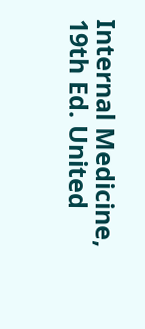Internal Medicine, 19th Ed. United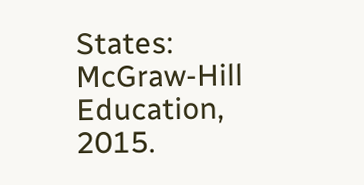States: McGraw-Hill Education, 2015.